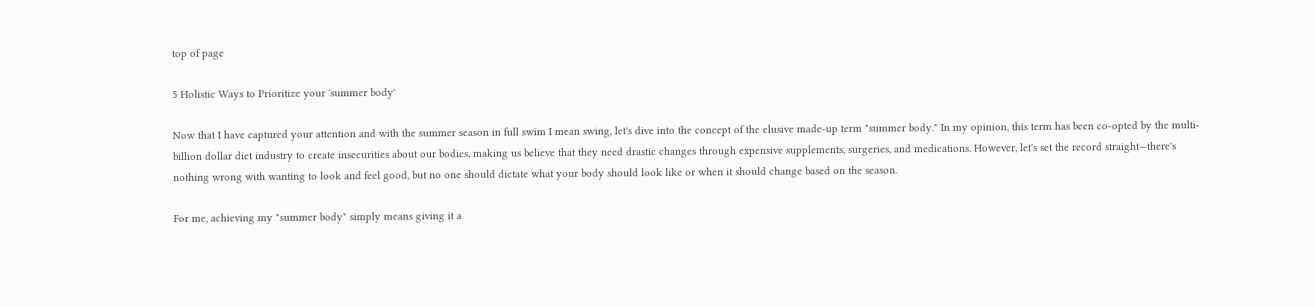top of page

5 Holistic Ways to Prioritize your 'summer body'

Now that I have captured your attention and with the summer season in full swim I mean swing, let's dive into the concept of the elusive made-up term "summer body." In my opinion, this term has been co-opted by the multi-billion dollar diet industry to create insecurities about our bodies, making us believe that they need drastic changes through expensive supplements, surgeries, and medications. However, let's set the record straight—there's nothing wrong with wanting to look and feel good, but no one should dictate what your body should look like or when it should change based on the season.

For me, achieving my "summer body" simply means giving it a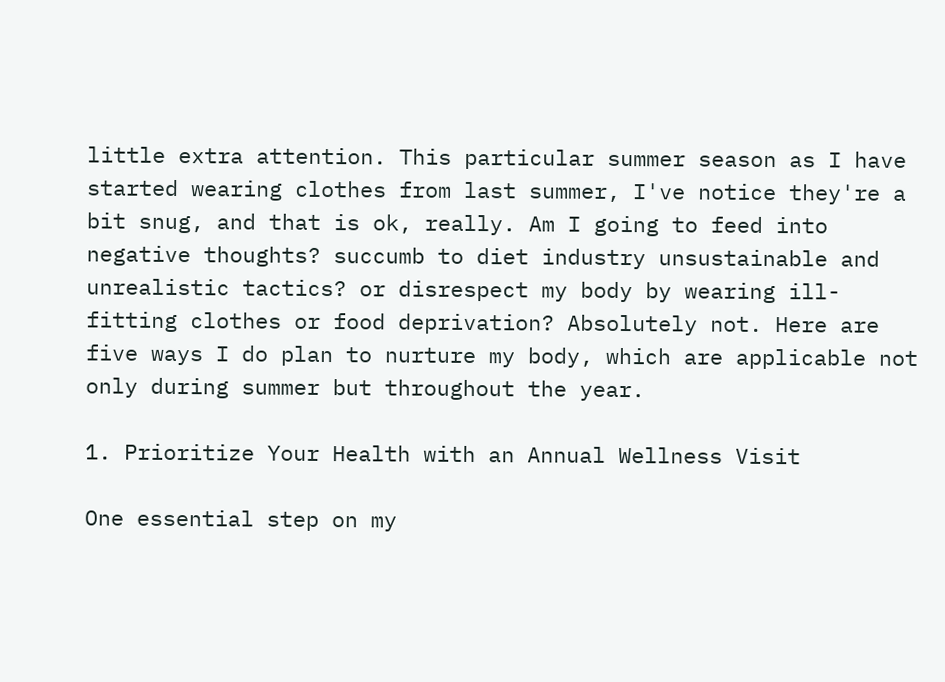little extra attention. This particular summer season as I have started wearing clothes from last summer, I've notice they're a bit snug, and that is ok, really. Am I going to feed into negative thoughts? succumb to diet industry unsustainable and unrealistic tactics? or disrespect my body by wearing ill-fitting clothes or food deprivation? Absolutely not. Here are five ways I do plan to nurture my body, which are applicable not only during summer but throughout the year.

1. Prioritize Your Health with an Annual Wellness Visit

One essential step on my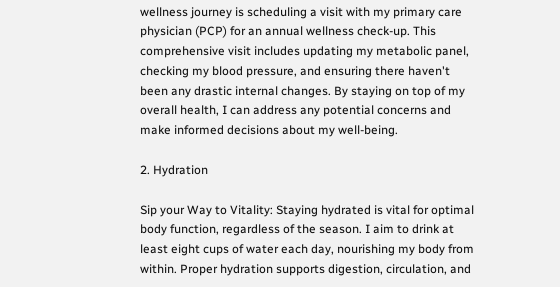wellness journey is scheduling a visit with my primary care physician (PCP) for an annual wellness check-up. This comprehensive visit includes updating my metabolic panel, checking my blood pressure, and ensuring there haven't been any drastic internal changes. By staying on top of my overall health, I can address any potential concerns and make informed decisions about my well-being.

2. Hydration

Sip your Way to Vitality: Staying hydrated is vital for optimal body function, regardless of the season. I aim to drink at least eight cups of water each day, nourishing my body from within. Proper hydration supports digestion, circulation, and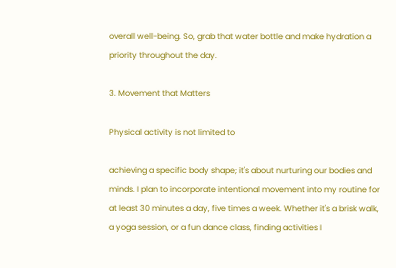overall well-being. So, grab that water bottle and make hydration a priority throughout the day.

3. Movement that Matters

Physical activity is not limited to

achieving a specific body shape; it's about nurturing our bodies and minds. I plan to incorporate intentional movement into my routine for at least 30 minutes a day, five times a week. Whether it's a brisk walk, a yoga session, or a fun dance class, finding activities I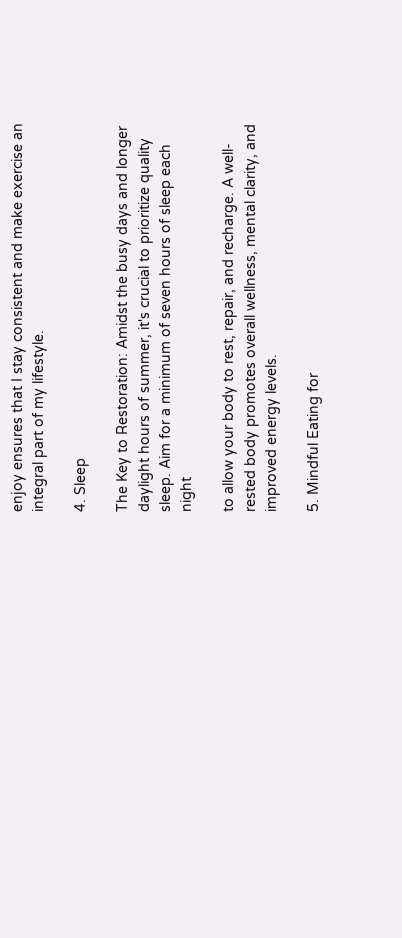enjoy ensures that I stay consistent and make exercise an integral part of my lifestyle.

4. Sleep

The Key to Restoration: Amidst the busy days and longer daylight hours of summer, it's crucial to prioritize quality sleep. Aim for a minimum of seven hours of sleep each night

to allow your body to rest, repair, and recharge. A well-rested body promotes overall wellness, mental clarity, and improved energy levels.

5. Mindful Eating for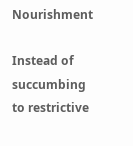Nourishment

Instead of succumbing to restrictive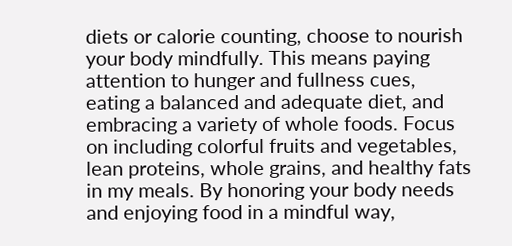diets or calorie counting, choose to nourish your body mindfully. This means paying attention to hunger and fullness cues, eating a balanced and adequate diet, and embracing a variety of whole foods. Focus on including colorful fruits and vegetables, lean proteins, whole grains, and healthy fats in my meals. By honoring your body needs and enjoying food in a mindful way,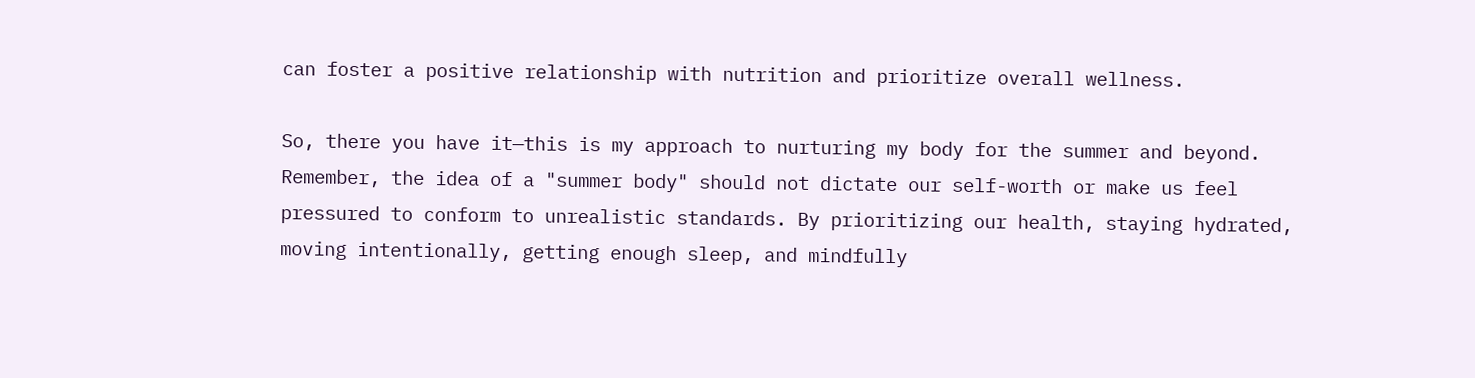can foster a positive relationship with nutrition and prioritize overall wellness.

So, there you have it—this is my approach to nurturing my body for the summer and beyond. Remember, the idea of a "summer body" should not dictate our self-worth or make us feel pressured to conform to unrealistic standards. By prioritizing our health, staying hydrated, moving intentionally, getting enough sleep, and mindfully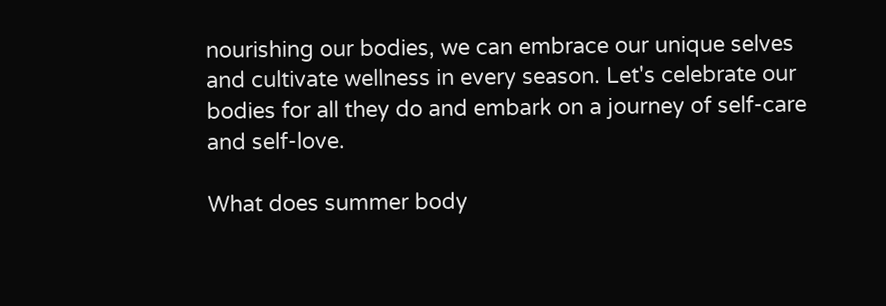nourishing our bodies, we can embrace our unique selves and cultivate wellness in every season. Let's celebrate our bodies for all they do and embark on a journey of self-care and self-love.

What does summer body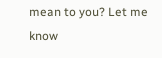mean to you? Let me know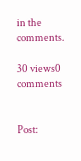in the comments.

30 views0 comments


Post: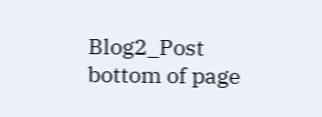Blog2_Post
bottom of page